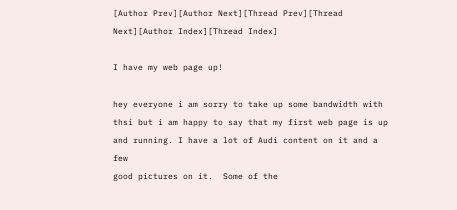[Author Prev][Author Next][Thread Prev][Thread Next][Author Index][Thread Index]

I have my web page up!

hey everyone i am sorry to take up some bandwidth with
thsi but i am happy to say that my first web page is up
and running. I have a lot of Audi content on it and a few
good pictures on it.  Some of the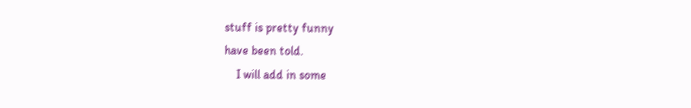stuff is pretty funny
have been told.
    I will add in some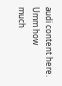audi content here.  Umm how
much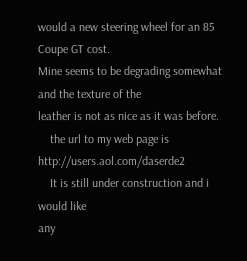would a new steering wheel for an 85 Coupe GT cost.
Mine seems to be degrading somewhat and the texture of the
leather is not as nice as it was before.
    the url to my web page is http://users.aol.com/daserde2
    It is still under construction and i would like
any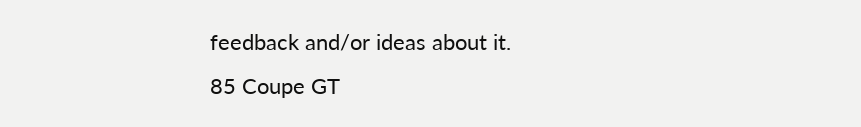feedback and/or ideas about it.
85 Coupe GT